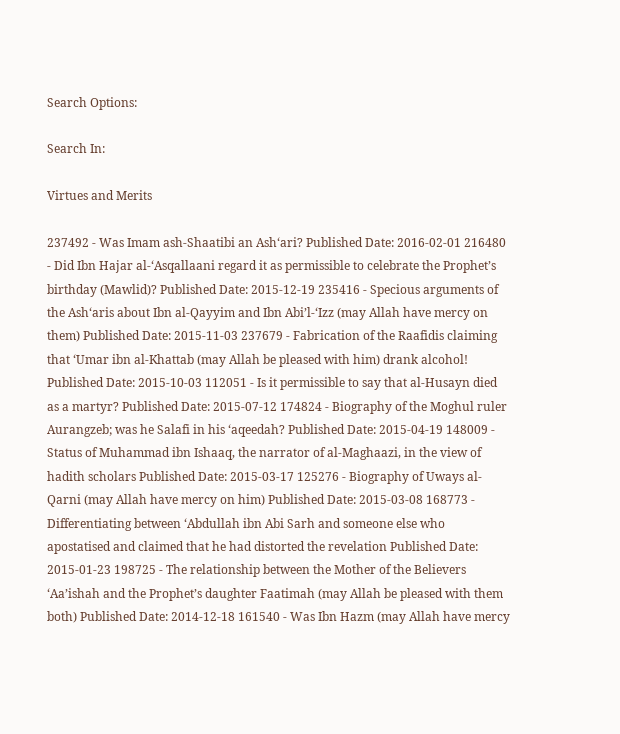Search Options:

Search In:

Virtues and Merits

237492 - Was Imam ash-Shaatibi an Ash‘ari? Published Date: 2016-02-01 216480 - Did Ibn Hajar al-‘Asqallaani regard it as permissible to celebrate the Prophet’s birthday (Mawlid)? Published Date: 2015-12-19 235416 - Specious arguments of the Ash‘aris about Ibn al-Qayyim and Ibn Abi’l-‘Izz (may Allah have mercy on them) Published Date: 2015-11-03 237679 - Fabrication of the Raafidis claiming that ‘Umar ibn al-Khattab (may Allah be pleased with him) drank alcohol! Published Date: 2015-10-03 112051 - Is it permissible to say that al-Husayn died as a martyr? Published Date: 2015-07-12 174824 - Biography of the Moghul ruler Aurangzeb; was he Salafi in his ‘aqeedah? Published Date: 2015-04-19 148009 - Status of Muhammad ibn Ishaaq, the narrator of al-Maghaazi, in the view of hadith scholars Published Date: 2015-03-17 125276 - Biography of Uways al-Qarni (may Allah have mercy on him) Published Date: 2015-03-08 168773 - Differentiating between ‘Abdullah ibn Abi Sarh and someone else who apostatised and claimed that he had distorted the revelation Published Date: 2015-01-23 198725 - The relationship between the Mother of the Believers ‘Aa’ishah and the Prophet’s daughter Faatimah (may Allah be pleased with them both) Published Date: 2014-12-18 161540 - Was Ibn Hazm (may Allah have mercy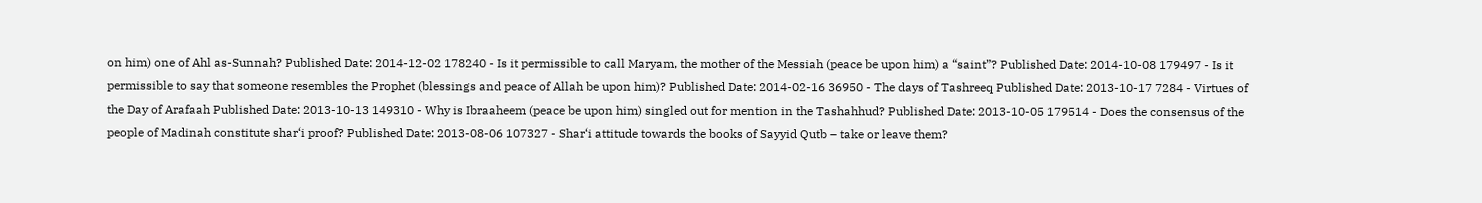on him) one of Ahl as-Sunnah? Published Date: 2014-12-02 178240 - Is it permissible to call Maryam, the mother of the Messiah (peace be upon him) a “saint”? Published Date: 2014-10-08 179497 - Is it permissible to say that someone resembles the Prophet (blessings and peace of Allah be upon him)? Published Date: 2014-02-16 36950 - The days of Tashreeq Published Date: 2013-10-17 7284 - Virtues of the Day of Arafaah Published Date: 2013-10-13 149310 - Why is Ibraaheem (peace be upon him) singled out for mention in the Tashahhud? Published Date: 2013-10-05 179514 - Does the consensus of the people of Madinah constitute shar‘i proof? Published Date: 2013-08-06 107327 - Shar‘i attitude towards the books of Sayyid Qutb – take or leave them?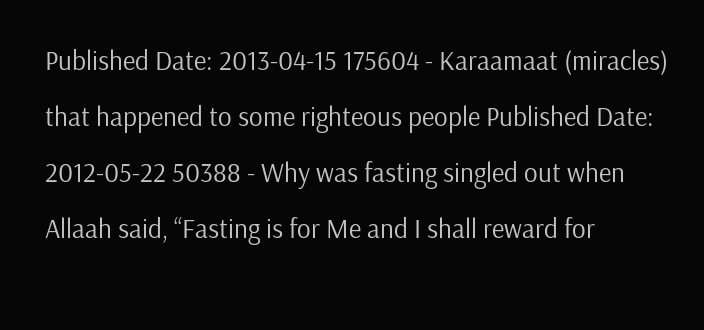Published Date: 2013-04-15 175604 - Karaamaat (miracles) that happened to some righteous people Published Date: 2012-05-22 50388 - Why was fasting singled out when Allaah said, “Fasting is for Me and I shall reward for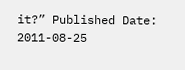it?” Published Date: 2011-08-25